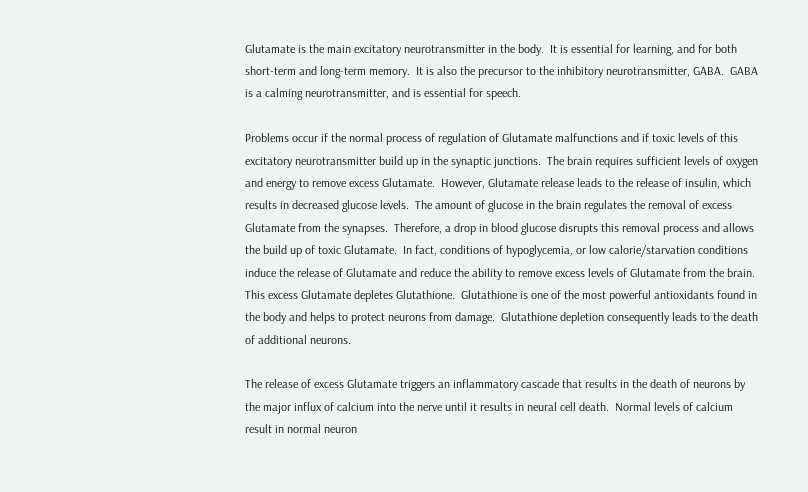Glutamate is the main excitatory neurotransmitter in the body.  It is essential for learning, and for both short-term and long-term memory.  It is also the precursor to the inhibitory neurotransmitter, GABA.  GABA is a calming neurotransmitter, and is essential for speech.

Problems occur if the normal process of regulation of Glutamate malfunctions and if toxic levels of this excitatory neurotransmitter build up in the synaptic junctions.  The brain requires sufficient levels of oxygen and energy to remove excess Glutamate.  However, Glutamate release leads to the release of insulin, which results in decreased glucose levels.  The amount of glucose in the brain regulates the removal of excess Glutamate from the synapses.  Therefore, a drop in blood glucose disrupts this removal process and allows the build up of toxic Glutamate.  In fact, conditions of hypoglycemia, or low calorie/starvation conditions induce the release of Glutamate and reduce the ability to remove excess levels of Glutamate from the brain.  This excess Glutamate depletes Glutathione.  Glutathione is one of the most powerful antioxidants found in the body and helps to protect neurons from damage.  Glutathione depletion consequently leads to the death of additional neurons.

The release of excess Glutamate triggers an inflammatory cascade that results in the death of neurons by the major influx of calcium into the nerve until it results in neural cell death.  Normal levels of calcium result in normal neuron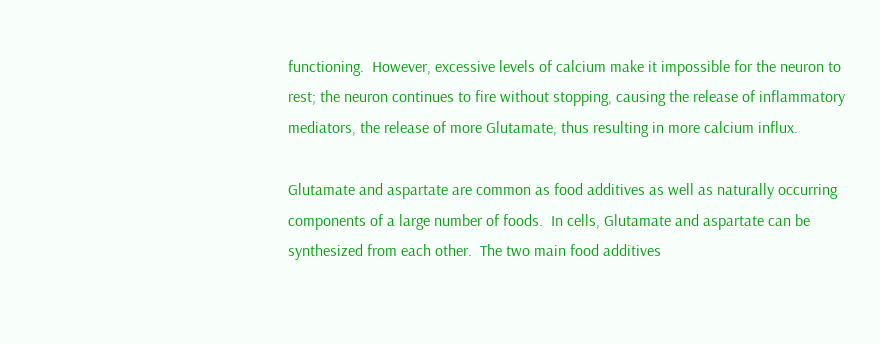functioning.  However, excessive levels of calcium make it impossible for the neuron to rest; the neuron continues to fire without stopping, causing the release of inflammatory mediators, the release of more Glutamate, thus resulting in more calcium influx.

Glutamate and aspartate are common as food additives as well as naturally occurring components of a large number of foods.  In cells, Glutamate and aspartate can be synthesized from each other.  The two main food additives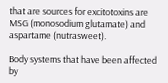that are sources for excitotoxins are MSG (monosodium glutamate) and aspartame (nutrasweet).

Body systems that have been affected by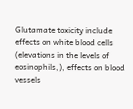Glutamate toxicity include effects on white blood cells (elevations in the levels of eosinophils,), effects on blood vessels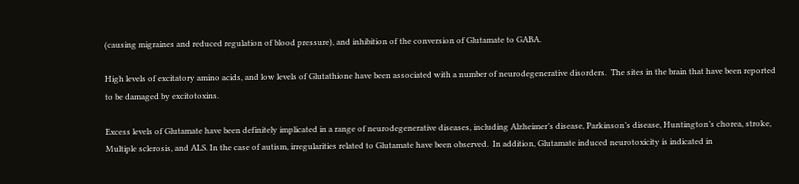(causing migraines and reduced regulation of blood pressure), and inhibition of the conversion of Glutamate to GABA.

High levels of excitatory amino acids, and low levels of Glutathione have been associated with a number of neurodegenerative disorders.  The sites in the brain that have been reported to be damaged by excitotoxins.

Excess levels of Glutamate have been definitely implicated in a range of neurodegenerative diseases, including Alzheimer’s disease, Parkinson’s disease, Huntington’s chorea, stroke, Multiple sclerosis, and ALS. In the case of autism, irregularities related to Glutamate have been observed.  In addition, Glutamate induced neurotoxicity is indicated in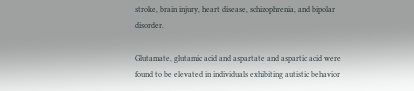stroke, brain injury, heart disease, schizophrenia, and bipolar disorder.

Glutamate, glutamic acid and aspartate and aspartic acid were found to be elevated in individuals exhibiting autistic behavior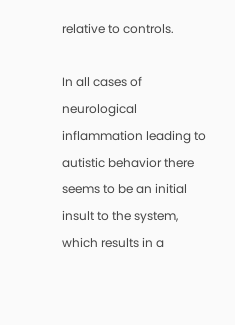relative to controls.

In all cases of neurological inflammation leading to autistic behavior there seems to be an initial insult to the system, which results in a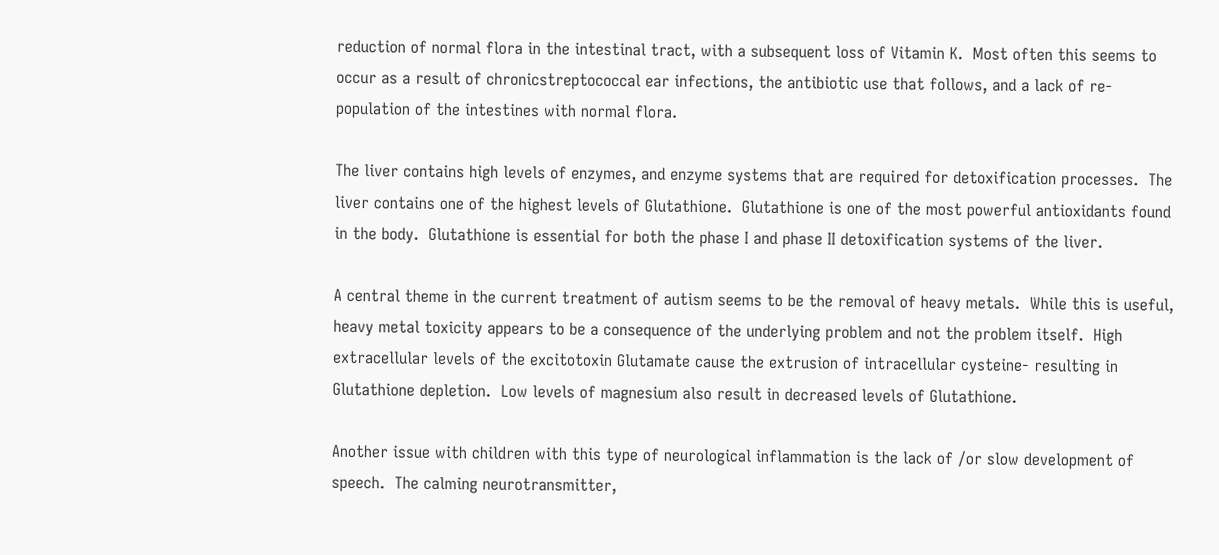reduction of normal flora in the intestinal tract, with a subsequent loss of Vitamin K.  Most often this seems to occur as a result of chronicstreptococcal ear infections, the antibiotic use that follows, and a lack of re-population of the intestines with normal flora.

The liver contains high levels of enzymes, and enzyme systems that are required for detoxification processes.  The liver contains one of the highest levels of Glutathione.  Glutathione is one of the most powerful antioxidants found in the body.  Glutathione is essential for both the phase I and phase II detoxification systems of the liver.

A central theme in the current treatment of autism seems to be the removal of heavy metals.  While this is useful, heavy metal toxicity appears to be a consequence of the underlying problem and not the problem itself.  High extracellular levels of the excitotoxin Glutamate cause the extrusion of intracellular cysteine- resulting in Glutathione depletion.  Low levels of magnesium also result in decreased levels of Glutathione.

Another issue with children with this type of neurological inflammation is the lack of /or slow development of speech.  The calming neurotransmitter,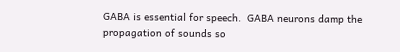GABA is essential for speech.  GABA neurons damp the propagation of sounds so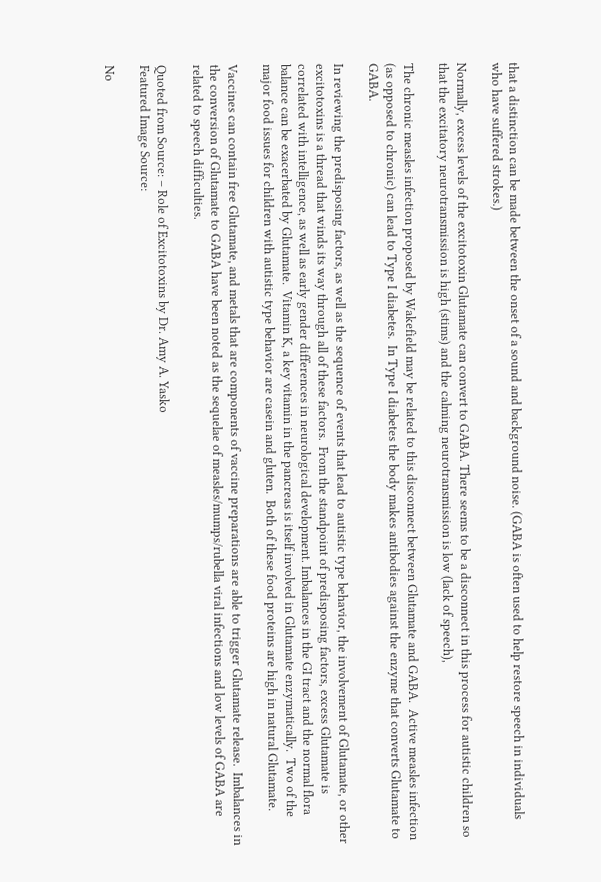that a distinction can be made between the onset of a sound and background noise. (GABA is often used to help restore speech in individuals who have suffered strokes.)

Normally, excess levels of the excitotoxin Glutamate can convert to GABA. There seems to be a disconnect in this process for autistic children so that the excitatory neurotransmission is high (stims) and the calming neurotransmission is low (lack of speech),

The chronic measles infection proposed by Wakefield may be related to this disconnect between Glutamate and GABA.  Active measles infection (as opposed to chronic) can lead to Type I diabetes.  In Type I diabetes the body makes antibodies against the enzyme that converts Glutamate to GABA.

In reviewing the predisposing factors, as well as the sequence of events that lead to autistic type behavior, the involvement of Glutamate, or other excitotoxins is a thread that winds its way through all of these factors.  From the standpoint of predisposing factors, excess Glutamate is correlated with intelligence, as well as early gender differences in neurological development. Imbalances in the GI tract and the normal flora balance can be exacerbated by Glutamate.  Vitamin K, a key vitamin in the pancreas is itself involved in Glutamate enzymatically.  Two of the major food issues for children with autistic type behavior are casein and gluten.  Both of these food proteins are high in natural Glutamate.

Vaccines can contain free Glutamate, and metals that are components of vaccine preparations are able to trigger Glutamate release.  Imbalances in the conversion of Glutamate to GABA have been noted as the sequelae of measles/mumps/rubella viral infections and low levels of GABA are related to speech difficulties.

Quoted from Source: – Role of Excitotoxins by Dr. Amy A. Yasko
Featured Image Source:

No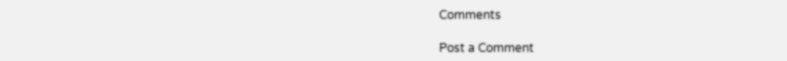Comments

Post a Comment